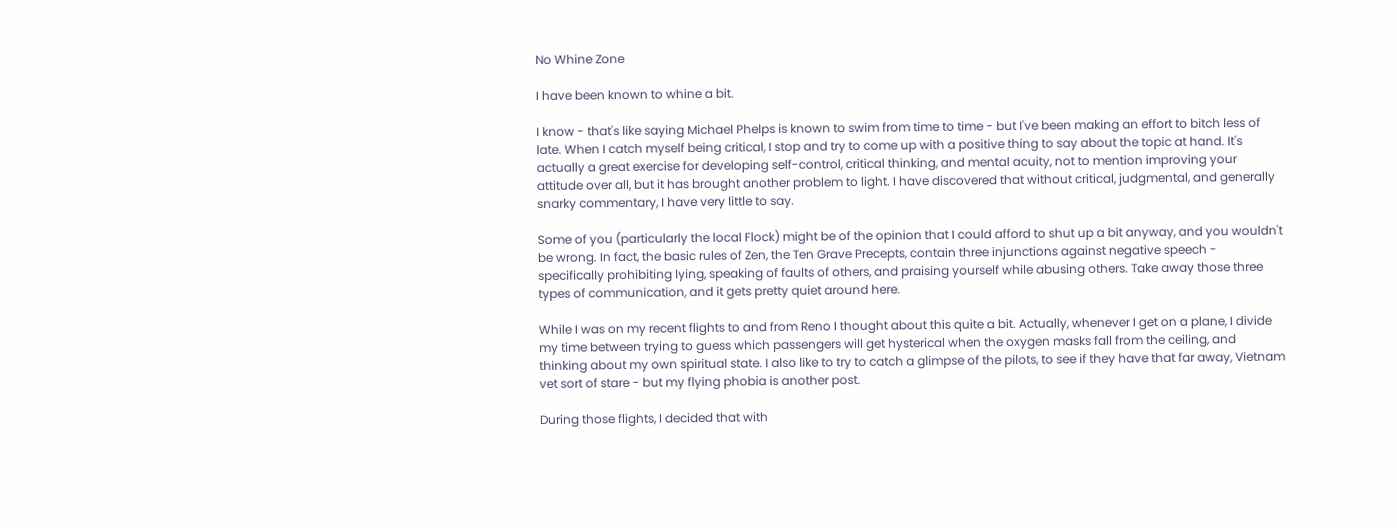No Whine Zone

I have been known to whine a bit.

I know - that's like saying Michael Phelps is known to swim from time to time - but I've been making an effort to bitch less of late. When I catch myself being critical, I stop and try to come up with a positive thing to say about the topic at hand. It's actually a great exercise for developing self-control, critical thinking, and mental acuity, not to mention improving your attitude over all, but it has brought another problem to light. I have discovered that without critical, judgmental, and generally snarky commentary, I have very little to say.

Some of you (particularly the local Flock) might be of the opinion that I could afford to shut up a bit anyway, and you wouldn't be wrong. In fact, the basic rules of Zen, the Ten Grave Precepts, contain three injunctions against negative speech - specifically prohibiting lying, speaking of faults of others, and praising yourself while abusing others. Take away those three types of communication, and it gets pretty quiet around here.

While I was on my recent flights to and from Reno I thought about this quite a bit. Actually, whenever I get on a plane, I divide my time between trying to guess which passengers will get hysterical when the oxygen masks fall from the ceiling, and thinking about my own spiritual state. I also like to try to catch a glimpse of the pilots, to see if they have that far away, Vietnam vet sort of stare - but my flying phobia is another post.

During those flights, I decided that with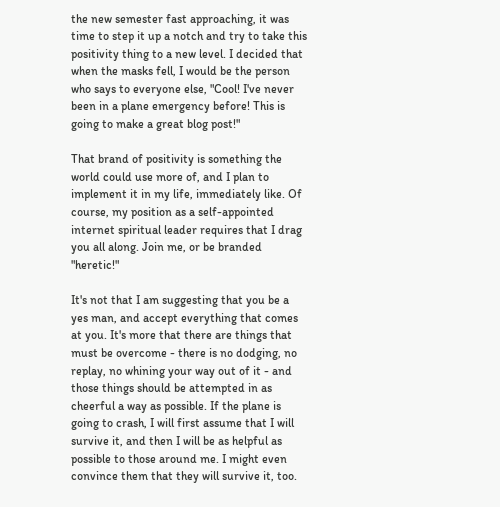the new semester fast approaching, it was time to step it up a notch and try to take this positivity thing to a new level. I decided that when the masks fell, I would be the person who says to everyone else, "Cool! I've never been in a plane emergency before! This is going to make a great blog post!"

That brand of positivity is something the world could use more of, and I plan to implement it in my life, immediately like. Of course, my position as a self-appointed internet spiritual leader requires that I drag you all along. Join me, or be branded "heretic!"

It's not that I am suggesting that you be a yes man, and accept everything that comes at you. It's more that there are things that must be overcome - there is no dodging, no replay, no whining your way out of it - and those things should be attempted in as cheerful a way as possible. If the plane is going to crash, I will first assume that I will survive it, and then I will be as helpful as possible to those around me. I might even convince them that they will survive it, too.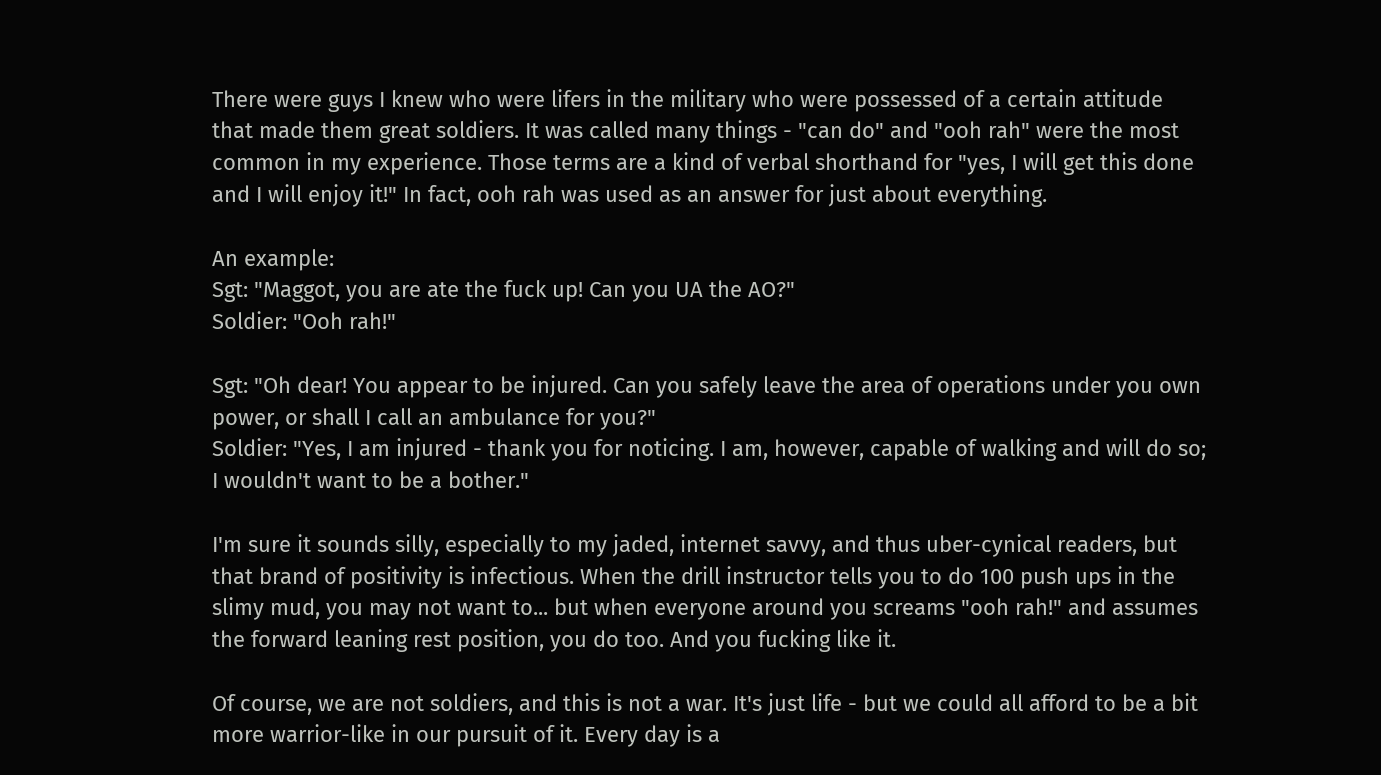There were guys I knew who were lifers in the military who were possessed of a certain attitude that made them great soldiers. It was called many things - "can do" and "ooh rah" were the most common in my experience. Those terms are a kind of verbal shorthand for "yes, I will get this done and I will enjoy it!" In fact, ooh rah was used as an answer for just about everything.

An example:
Sgt: "Maggot, you are ate the fuck up! Can you UA the AO?"
Soldier: "Ooh rah!"

Sgt: "Oh dear! You appear to be injured. Can you safely leave the area of operations under you own power, or shall I call an ambulance for you?"
Soldier: "Yes, I am injured - thank you for noticing. I am, however, capable of walking and will do so; I wouldn't want to be a bother."

I'm sure it sounds silly, especially to my jaded, internet savvy, and thus uber-cynical readers, but that brand of positivity is infectious. When the drill instructor tells you to do 100 push ups in the slimy mud, you may not want to... but when everyone around you screams "ooh rah!" and assumes the forward leaning rest position, you do too. And you fucking like it.

Of course, we are not soldiers, and this is not a war. It's just life - but we could all afford to be a bit more warrior-like in our pursuit of it. Every day is a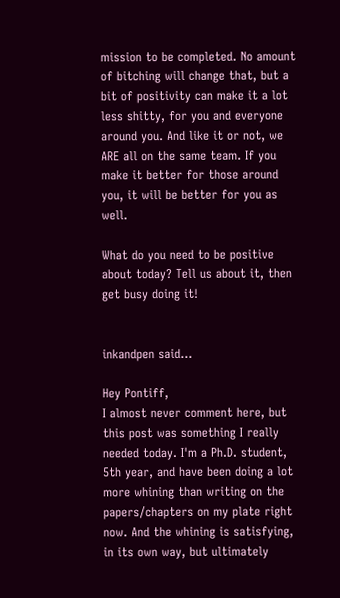mission to be completed. No amount of bitching will change that, but a bit of positivity can make it a lot less shitty, for you and everyone around you. And like it or not, we ARE all on the same team. If you make it better for those around you, it will be better for you as well.

What do you need to be positive about today? Tell us about it, then get busy doing it!


inkandpen said...

Hey Pontiff,
I almost never comment here, but this post was something I really needed today. I'm a Ph.D. student, 5th year, and have been doing a lot more whining than writing on the papers/chapters on my plate right now. And the whining is satisfying, in its own way, but ultimately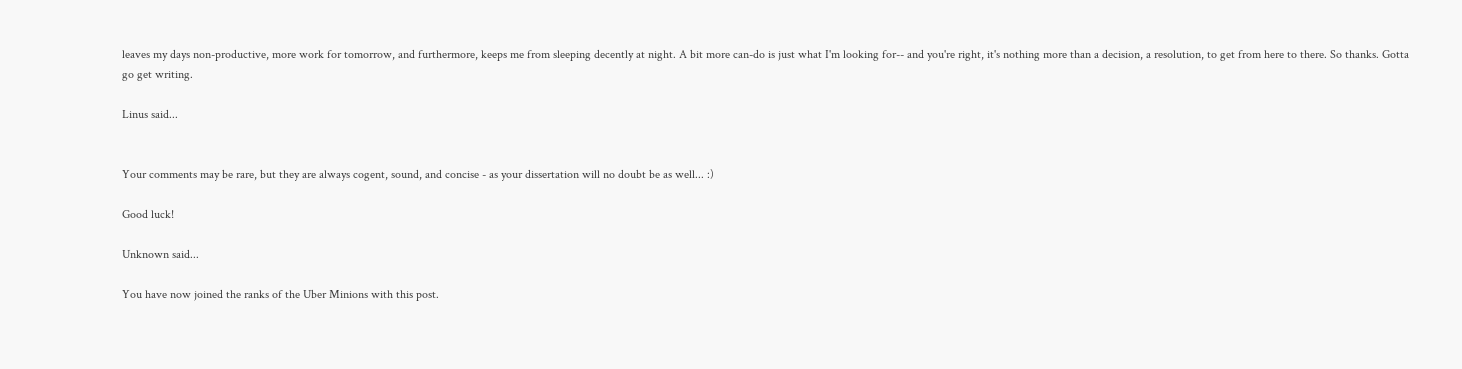leaves my days non-productive, more work for tomorrow, and furthermore, keeps me from sleeping decently at night. A bit more can-do is just what I'm looking for-- and you're right, it's nothing more than a decision, a resolution, to get from here to there. So thanks. Gotta go get writing.

Linus said...


Your comments may be rare, but they are always cogent, sound, and concise - as your dissertation will no doubt be as well... :)

Good luck!

Unknown said...

You have now joined the ranks of the Uber Minions with this post.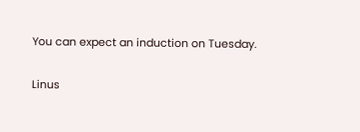You can expect an induction on Tuesday.

Linus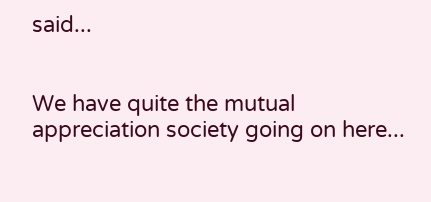said...


We have quite the mutual appreciation society going on here...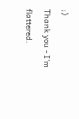;)
Thank you - I'm flattered.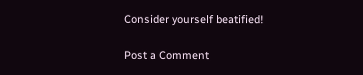Consider yourself beatified!

Post a Comment